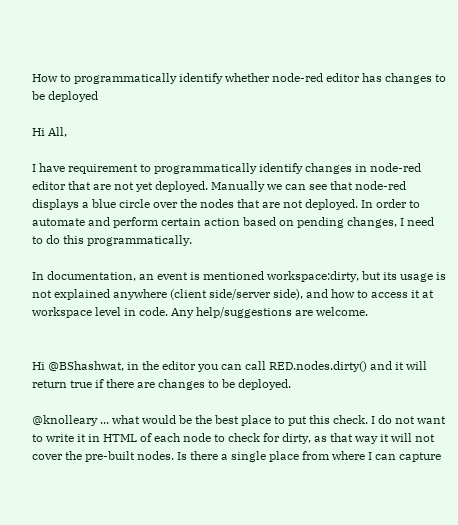How to programmatically identify whether node-red editor has changes to be deployed

Hi All,

I have requirement to programmatically identify changes in node-red editor that are not yet deployed. Manually we can see that node-red displays a blue circle over the nodes that are not deployed. In order to automate and perform certain action based on pending changes, I need to do this programmatically.

In documentation, an event is mentioned workspace:dirty, but its usage is not explained anywhere (client side/server side), and how to access it at workspace level in code. Any help/suggestions are welcome.


Hi @BShashwat, in the editor you can call RED.nodes.dirty() and it will return true if there are changes to be deployed.

@knolleary ... what would be the best place to put this check. I do not want to write it in HTML of each node to check for dirty, as that way it will not cover the pre-built nodes. Is there a single place from where I can capture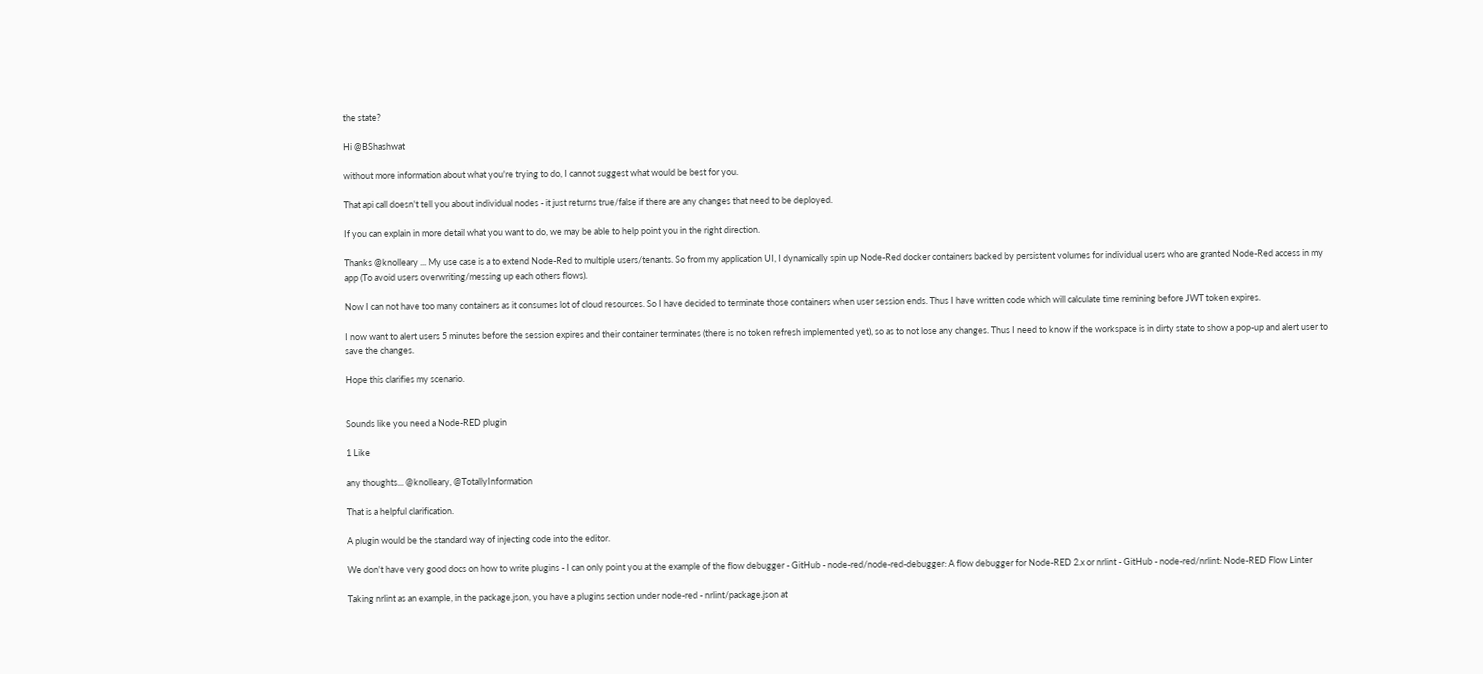the state?

Hi @BShashwat

without more information about what you're trying to do, I cannot suggest what would be best for you.

That api call doesn't tell you about individual nodes - it just returns true/false if there are any changes that need to be deployed.

If you can explain in more detail what you want to do, we may be able to help point you in the right direction.

Thanks @knolleary ... My use case is a to extend Node-Red to multiple users/tenants. So from my application UI, I dynamically spin up Node-Red docker containers backed by persistent volumes for individual users who are granted Node-Red access in my app (To avoid users overwriting/messing up each others flows).

Now I can not have too many containers as it consumes lot of cloud resources. So I have decided to terminate those containers when user session ends. Thus I have written code which will calculate time remining before JWT token expires.

I now want to alert users 5 minutes before the session expires and their container terminates (there is no token refresh implemented yet), so as to not lose any changes. Thus I need to know if the workspace is in dirty state to show a pop-up and alert user to save the changes.

Hope this clarifies my scenario.


Sounds like you need a Node-RED plugin

1 Like

any thoughts... @knolleary, @TotallyInformation

That is a helpful clarification.

A plugin would be the standard way of injecting code into the editor.

We don't have very good docs on how to write plugins - I can only point you at the example of the flow debugger - GitHub - node-red/node-red-debugger: A flow debugger for Node-RED 2.x or nrlint - GitHub - node-red/nrlint: Node-RED Flow Linter

Taking nrlint as an example, in the package.json, you have a plugins section under node-red - nrlint/package.json at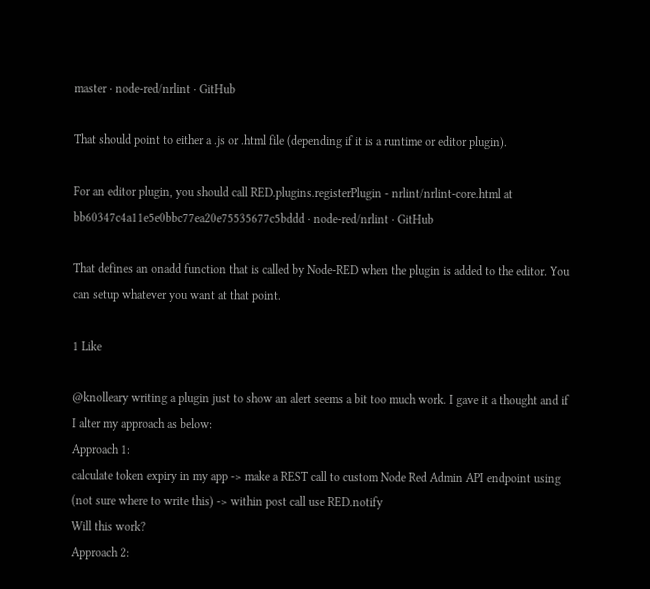master · node-red/nrlint · GitHub

That should point to either a .js or .html file (depending if it is a runtime or editor plugin).

For an editor plugin, you should call RED.plugins.registerPlugin - nrlint/nrlint-core.html at bb60347c4a11e5e0bbc77ea20e75535677c5bddd · node-red/nrlint · GitHub

That defines an onadd function that is called by Node-RED when the plugin is added to the editor. You can setup whatever you want at that point.

1 Like

@knolleary writing a plugin just to show an alert seems a bit too much work. I gave it a thought and if I alter my approach as below:
Approach 1:
calculate token expiry in my app -> make a REST call to custom Node Red Admin API endpoint using (not sure where to write this) -> within post call use RED.notify
Will this work?
Approach 2: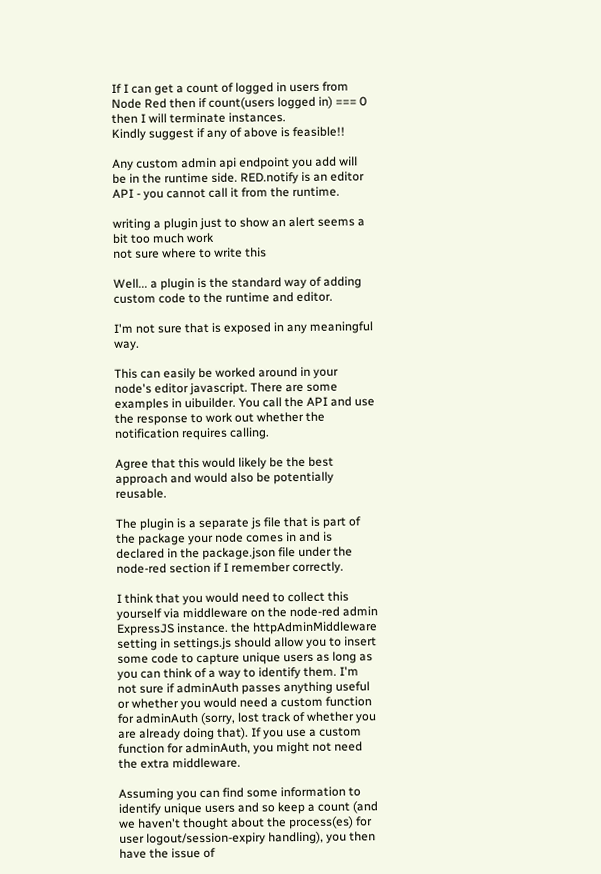If I can get a count of logged in users from Node Red then if count(users logged in) === 0 then I will terminate instances.
Kindly suggest if any of above is feasible!!

Any custom admin api endpoint you add will be in the runtime side. RED.notify is an editor API - you cannot call it from the runtime.

writing a plugin just to show an alert seems a bit too much work
not sure where to write this

Well... a plugin is the standard way of adding custom code to the runtime and editor.

I'm not sure that is exposed in any meaningful way.

This can easily be worked around in your node's editor javascript. There are some examples in uibuilder. You call the API and use the response to work out whether the notification requires calling.

Agree that this would likely be the best approach and would also be potentially reusable.

The plugin is a separate js file that is part of the package your node comes in and is declared in the package.json file under the node-red section if I remember correctly.

I think that you would need to collect this yourself via middleware on the node-red admin ExpressJS instance. the httpAdminMiddleware setting in settings.js should allow you to insert some code to capture unique users as long as you can think of a way to identify them. I'm not sure if adminAuth passes anything useful or whether you would need a custom function for adminAuth (sorry, lost track of whether you are already doing that). If you use a custom function for adminAuth, you might not need the extra middleware.

Assuming you can find some information to identify unique users and so keep a count (and we haven't thought about the process(es) for user logout/session-expiry handling), you then have the issue of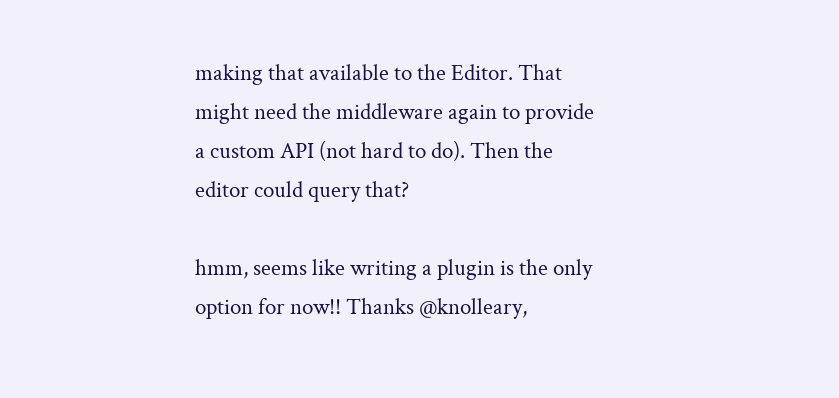making that available to the Editor. That might need the middleware again to provide a custom API (not hard to do). Then the editor could query that?

hmm, seems like writing a plugin is the only option for now!! Thanks @knolleary,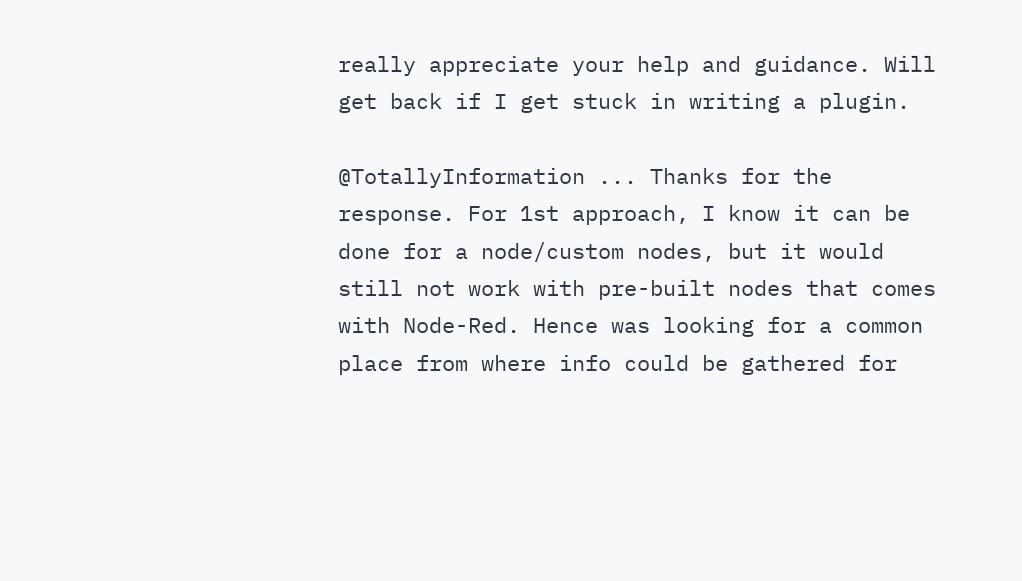really appreciate your help and guidance. Will get back if I get stuck in writing a plugin.

@TotallyInformation ... Thanks for the response. For 1st approach, I know it can be done for a node/custom nodes, but it would still not work with pre-built nodes that comes with Node-Red. Hence was looking for a common place from where info could be gathered for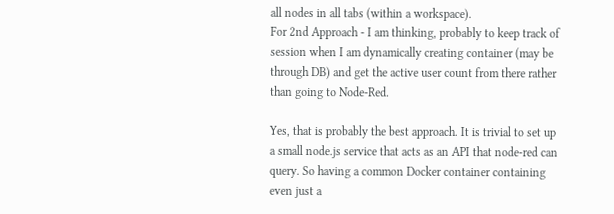all nodes in all tabs (within a workspace).
For 2nd Approach - I am thinking, probably to keep track of session when I am dynamically creating container (may be through DB) and get the active user count from there rather than going to Node-Red.

Yes, that is probably the best approach. It is trivial to set up a small node.js service that acts as an API that node-red can query. So having a common Docker container containing even just a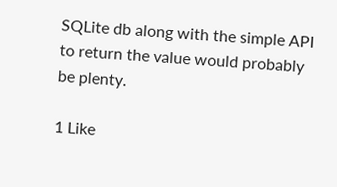SQLite db along with the simple API to return the value would probably be plenty.

1 Like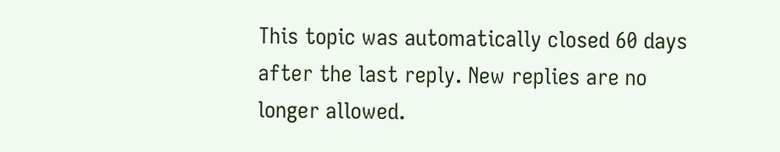This topic was automatically closed 60 days after the last reply. New replies are no longer allowed.